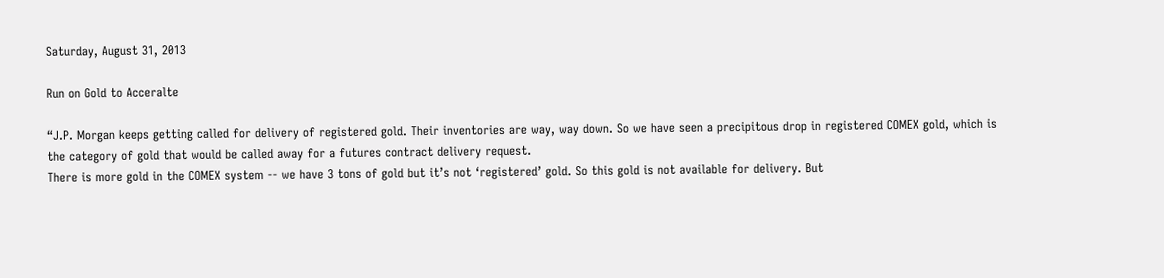Saturday, August 31, 2013

Run on Gold to Acceralte

“J.P. Morgan keeps getting called for delivery of registered gold. Their inventories are way, way down. So we have seen a precipitous drop in registered COMEX gold, which is the category of gold that would be called away for a futures contract delivery request.
There is more gold in the COMEX system -- we have 3 tons of gold but it’s not ‘registered’ gold. So this gold is not available for delivery. But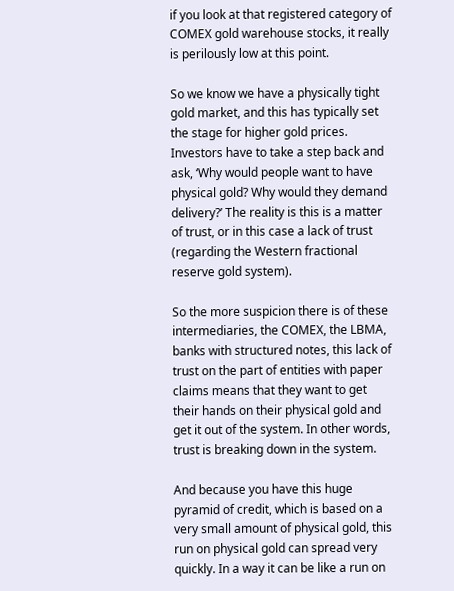if you look at that registered category of COMEX gold warehouse stocks, it really is perilously low at this point.

So we know we have a physically tight gold market, and this has typically set the stage for higher gold prices. Investors have to take a step back and ask, ‘Why would people want to have physical gold? Why would they demand delivery?’ The reality is this is a matter of trust, or in this case a lack of trust (regarding the Western fractional reserve gold system).

So the more suspicion there is of these intermediaries, the COMEX, the LBMA, banks with structured notes, this lack of trust on the part of entities with paper claims means that they want to get their hands on their physical gold and get it out of the system. In other words, trust is breaking down in the system.

And because you have this huge pyramid of credit, which is based on a very small amount of physical gold, this run on physical gold can spread very quickly. In a way it can be like a run on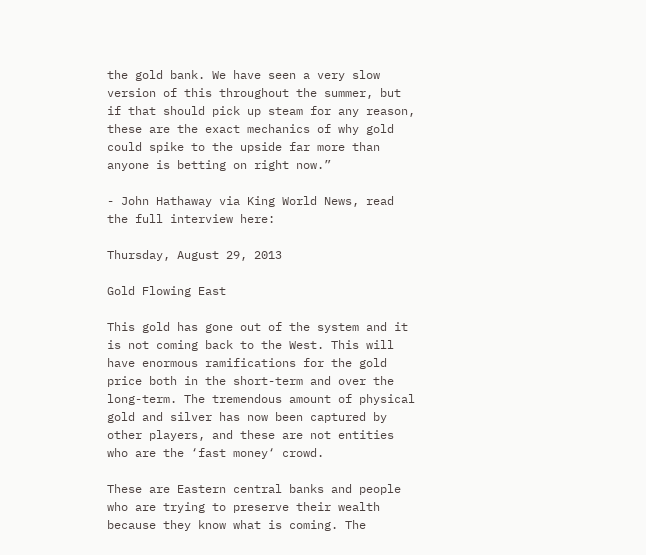the gold bank. We have seen a very slow version of this throughout the summer, but if that should pick up steam for any reason, these are the exact mechanics of why gold could spike to the upside far more than anyone is betting on right now.”

- John Hathaway via King World News, read the full interview here:

Thursday, August 29, 2013

Gold Flowing East

This gold has gone out of the system and it is not coming back to the West. This will have enormous ramifications for the gold price both in the short-term and over the long-term. The tremendous amount of physical gold and silver has now been captured by other players, and these are not entities who are the ‘fast money‘ crowd.

These are Eastern central banks and people who are trying to preserve their wealth because they know what is coming. The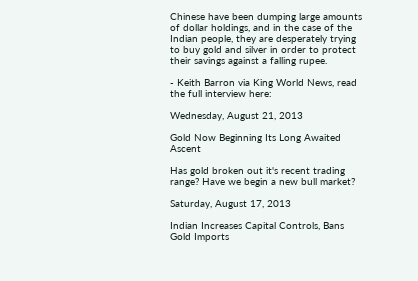Chinese have been dumping large amounts of dollar holdings, and in the case of the Indian people, they are desperately trying to buy gold and silver in order to protect their savings against a falling rupee.

- Keith Barron via King World News, read the full interview here:

Wednesday, August 21, 2013

Gold Now Beginning Its Long Awaited Ascent

Has gold broken out it's recent trading range? Have we begin a new bull market?

Saturday, August 17, 2013

Indian Increases Capital Controls, Bans Gold Imports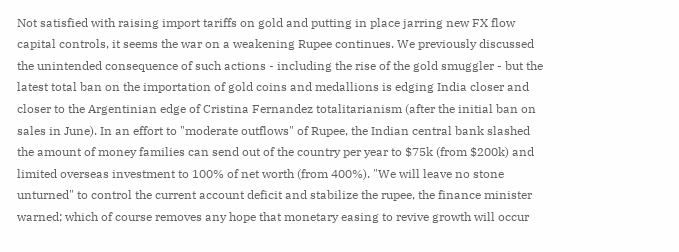Not satisfied with raising import tariffs on gold and putting in place jarring new FX flow capital controls, it seems the war on a weakening Rupee continues. We previously discussed the unintended consequence of such actions - including the rise of the gold smuggler - but the latest total ban on the importation of gold coins and medallions is edging India closer and closer to the Argentinian edge of Cristina Fernandez totalitarianism (after the initial ban on sales in June). In an effort to "moderate outflows" of Rupee, the Indian central bank slashed the amount of money families can send out of the country per year to $75k (from $200k) and limited overseas investment to 100% of net worth (from 400%). "We will leave no stone unturned" to control the current account deficit and stabilize the rupee, the finance minister warned; which of course removes any hope that monetary easing to revive growth will occur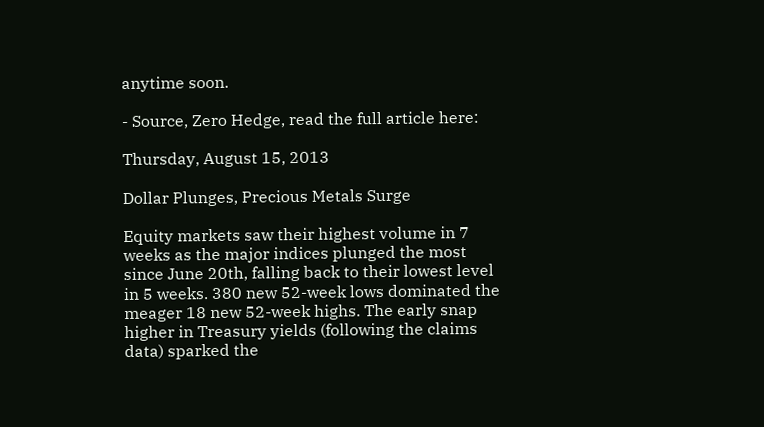anytime soon.

- Source, Zero Hedge, read the full article here:

Thursday, August 15, 2013

Dollar Plunges, Precious Metals Surge

Equity markets saw their highest volume in 7 weeks as the major indices plunged the most since June 20th, falling back to their lowest level in 5 weeks. 380 new 52-week lows dominated the meager 18 new 52-week highs. The early snap higher in Treasury yields (following the claims data) sparked the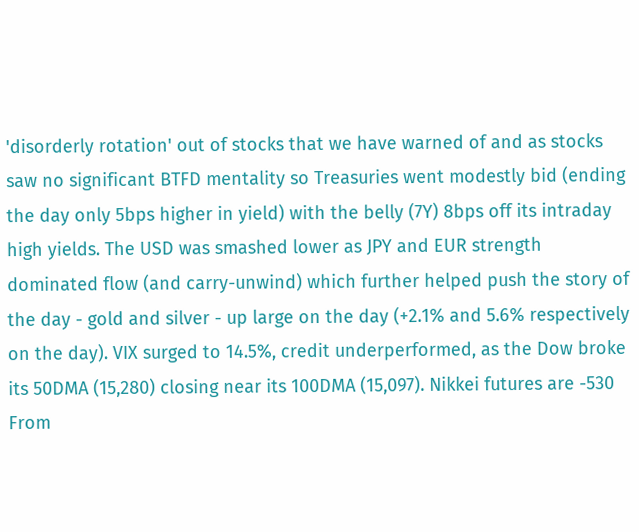'disorderly rotation' out of stocks that we have warned of and as stocks saw no significant BTFD mentality so Treasuries went modestly bid (ending the day only 5bps higher in yield) with the belly (7Y) 8bps off its intraday high yields. The USD was smashed lower as JPY and EUR strength dominated flow (and carry-unwind) which further helped push the story of the day - gold and silver - up large on the day (+2.1% and 5.6% respectively on the day). VIX surged to 14.5%, credit underperformed, as the Dow broke its 50DMA (15,280) closing near its 100DMA (15,097). Nikkei futures are -530 From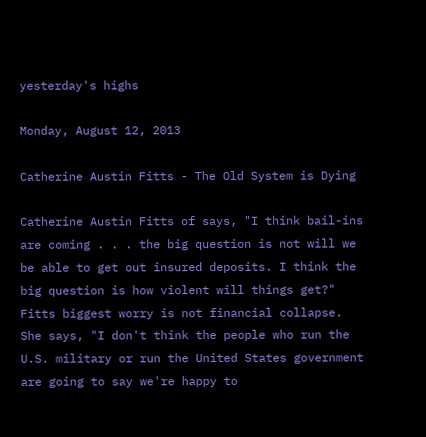yesterday's highs

Monday, August 12, 2013

Catherine Austin Fitts - The Old System is Dying

Catherine Austin Fitts of says, "I think bail-ins are coming . . . the big question is not will we be able to get out insured deposits. I think the big question is how violent will things get?" Fitts biggest worry is not financial collapse. She says, "I don't think the people who run the U.S. military or run the United States government are going to say we're happy to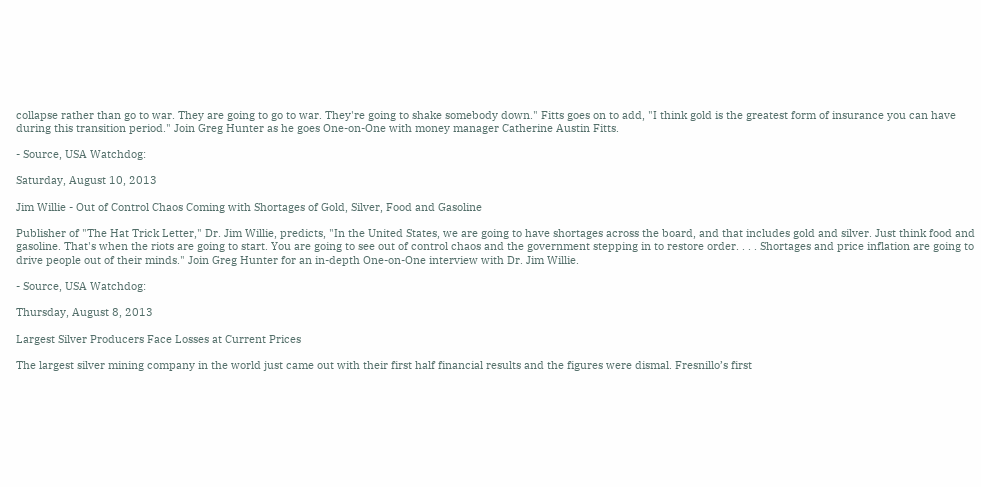collapse rather than go to war. They are going to go to war. They're going to shake somebody down." Fitts goes on to add, "I think gold is the greatest form of insurance you can have during this transition period." Join Greg Hunter as he goes One-on-One with money manager Catherine Austin Fitts.

- Source, USA Watchdog:

Saturday, August 10, 2013

Jim Willie - Out of Control Chaos Coming with Shortages of Gold, Silver, Food and Gasoline

Publisher of "The Hat Trick Letter," Dr. Jim Willie, predicts, "In the United States, we are going to have shortages across the board, and that includes gold and silver. Just think food and gasoline. That's when the riots are going to start. You are going to see out of control chaos and the government stepping in to restore order. . . . Shortages and price inflation are going to drive people out of their minds." Join Greg Hunter for an in-depth One-on-One interview with Dr. Jim Willie.

- Source, USA Watchdog:

Thursday, August 8, 2013

Largest Silver Producers Face Losses at Current Prices

The largest silver mining company in the world just came out with their first half financial results and the figures were dismal. Fresnillo’s first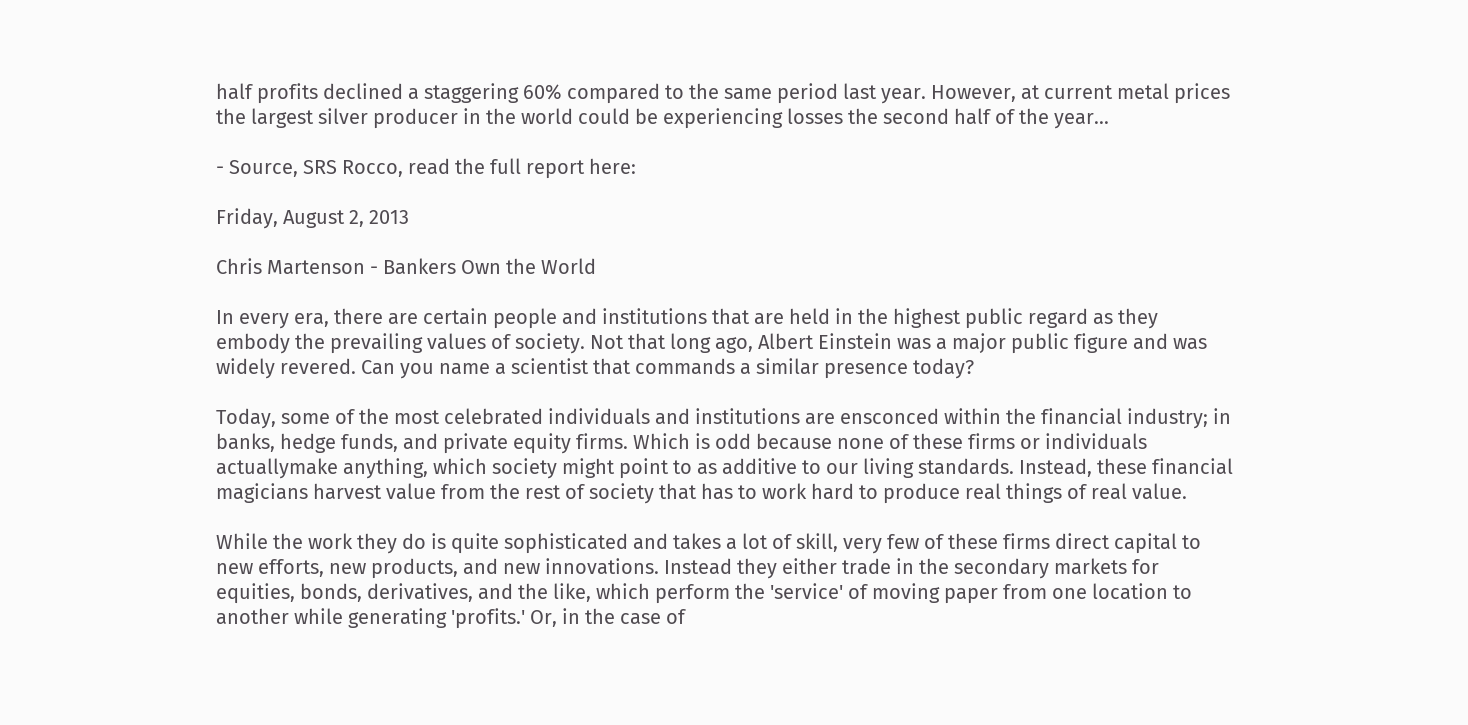half profits declined a staggering 60% compared to the same period last year. However, at current metal prices the largest silver producer in the world could be experiencing losses the second half of the year...

- Source, SRS Rocco, read the full report here:

Friday, August 2, 2013

Chris Martenson - Bankers Own the World

In every era, there are certain people and institutions that are held in the highest public regard as they embody the prevailing values of society. Not that long ago, Albert Einstein was a major public figure and was widely revered. Can you name a scientist that commands a similar presence today?

Today, some of the most celebrated individuals and institutions are ensconced within the financial industry; in banks, hedge funds, and private equity firms. Which is odd because none of these firms or individuals actuallymake anything, which society might point to as additive to our living standards. Instead, these financial magicians harvest value from the rest of society that has to work hard to produce real things of real value.

While the work they do is quite sophisticated and takes a lot of skill, very few of these firms direct capital to new efforts, new products, and new innovations. Instead they either trade in the secondary markets for equities, bonds, derivatives, and the like, which perform the 'service' of moving paper from one location to another while generating 'profits.' Or, in the case of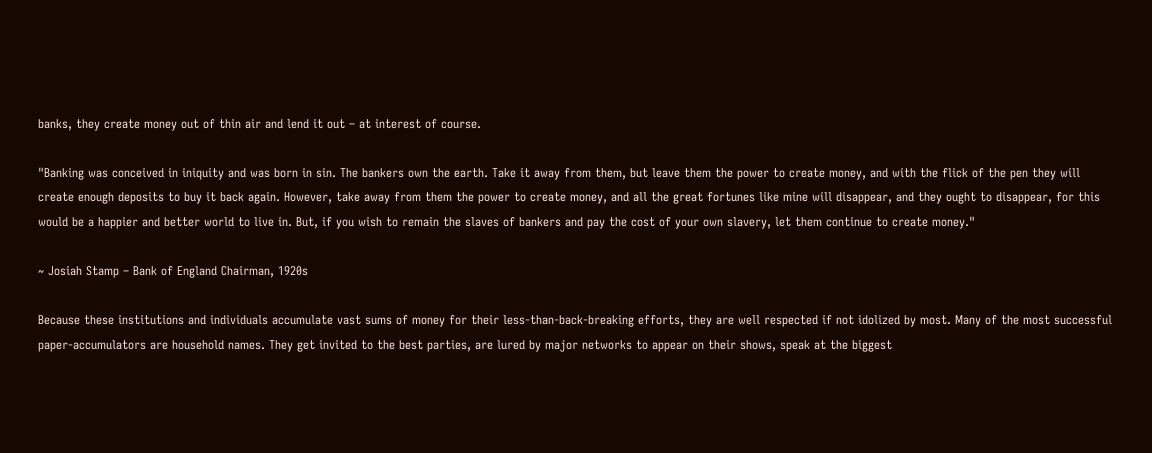banks, they create money out of thin air and lend it out – at interest of course.

"Banking was conceived in iniquity and was born in sin. The bankers own the earth. Take it away from them, but leave them the power to create money, and with the flick of the pen they will create enough deposits to buy it back again. However, take away from them the power to create money, and all the great fortunes like mine will disappear, and they ought to disappear, for this would be a happier and better world to live in. But, if you wish to remain the slaves of bankers and pay the cost of your own slavery, let them continue to create money."

~ Josiah Stamp – Bank of England Chairman, 1920s

Because these institutions and individuals accumulate vast sums of money for their less-than-back-breaking efforts, they are well respected if not idolized by most. Many of the most successful paper-accumulators are household names. They get invited to the best parties, are lured by major networks to appear on their shows, speak at the biggest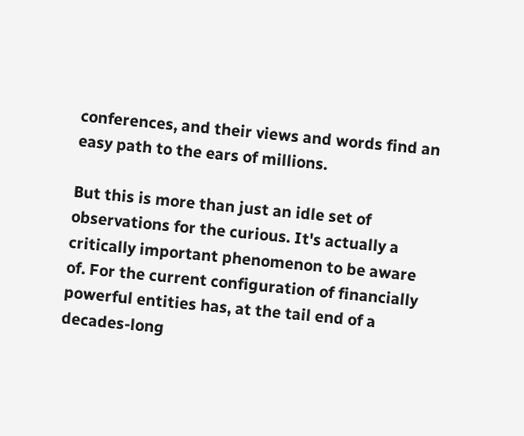conferences, and their views and words find an easy path to the ears of millions.

But this is more than just an idle set of observations for the curious. It's actually a critically important phenomenon to be aware of. For the current configuration of financially powerful entities has, at the tail end of a decades-long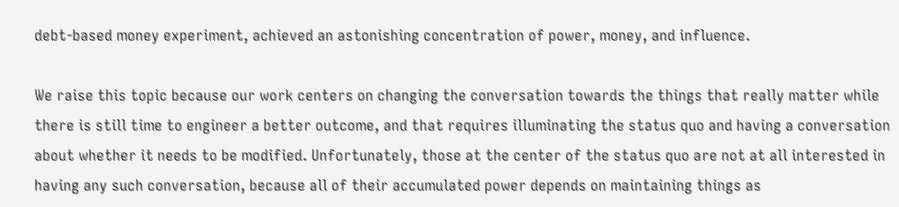debt-based money experiment, achieved an astonishing concentration of power, money, and influence.

We raise this topic because our work centers on changing the conversation towards the things that really matter while there is still time to engineer a better outcome, and that requires illuminating the status quo and having a conversation about whether it needs to be modified. Unfortunately, those at the center of the status quo are not at all interested in having any such conversation, because all of their accumulated power depends on maintaining things as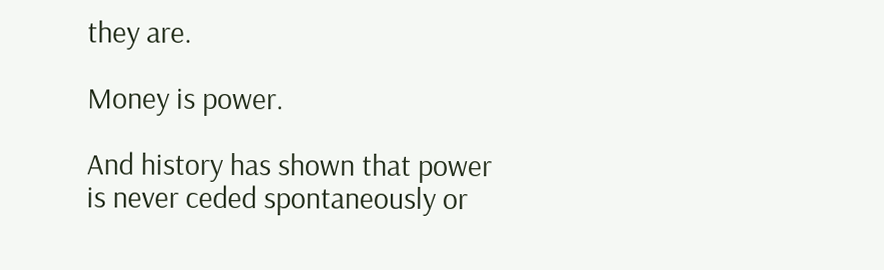they are.

Money is power.

And history has shown that power is never ceded spontaneously or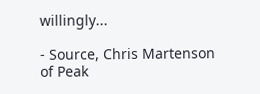willingly...

- Source, Chris Martenson of Peak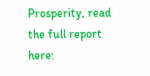Prosperity, read the full report here: